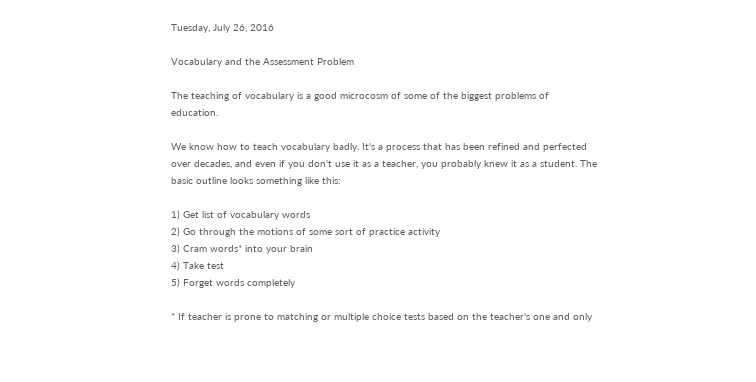Tuesday, July 26, 2016

Vocabulary and the Assessment Problem

The teaching of vocabulary is a good microcosm of some of the biggest problems of education.

We know how to teach vocabulary badly. It's a process that has been refined and perfected over decades, and even if you don't use it as a teacher, you probably knew it as a student. The basic outline looks something like this:

1) Get list of vocabulary words
2) Go through the motions of some sort of practice activity
3) Cram words* into your brain
4) Take test
5) Forget words completely

* If teacher is prone to matching or multiple choice tests based on the teacher's one and only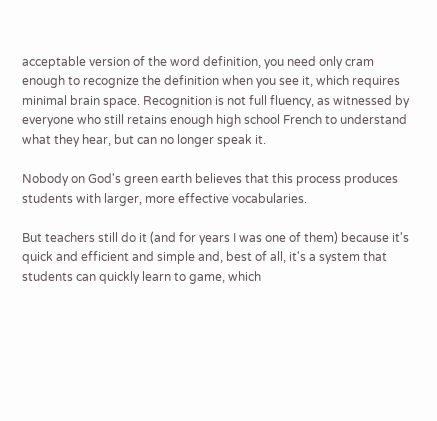acceptable version of the word definition, you need only cram enough to recognize the definition when you see it, which requires minimal brain space. Recognition is not full fluency, as witnessed by everyone who still retains enough high school French to understand what they hear, but can no longer speak it.

Nobody on God's green earth believes that this process produces students with larger, more effective vocabularies.

But teachers still do it (and for years I was one of them) because it's quick and efficient and simple and, best of all, it's a system that students can quickly learn to game, which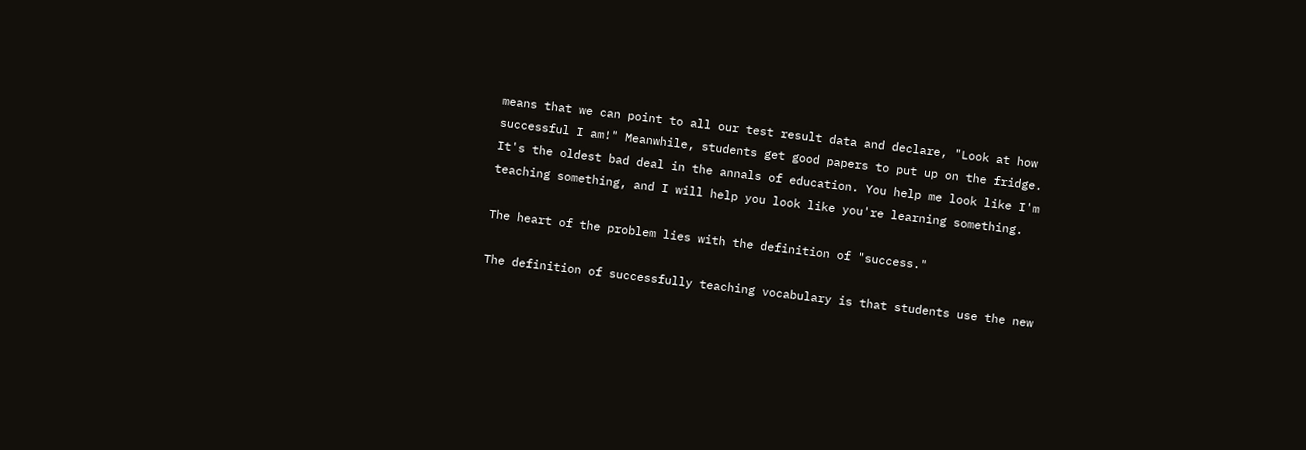means that we can point to all our test result data and declare, "Look at how successful I am!" Meanwhile, students get good papers to put up on the fridge. It's the oldest bad deal in the annals of education. You help me look like I'm teaching something, and I will help you look like you're learning something.

The heart of the problem lies with the definition of "success."

The definition of successfully teaching vocabulary is that students use the new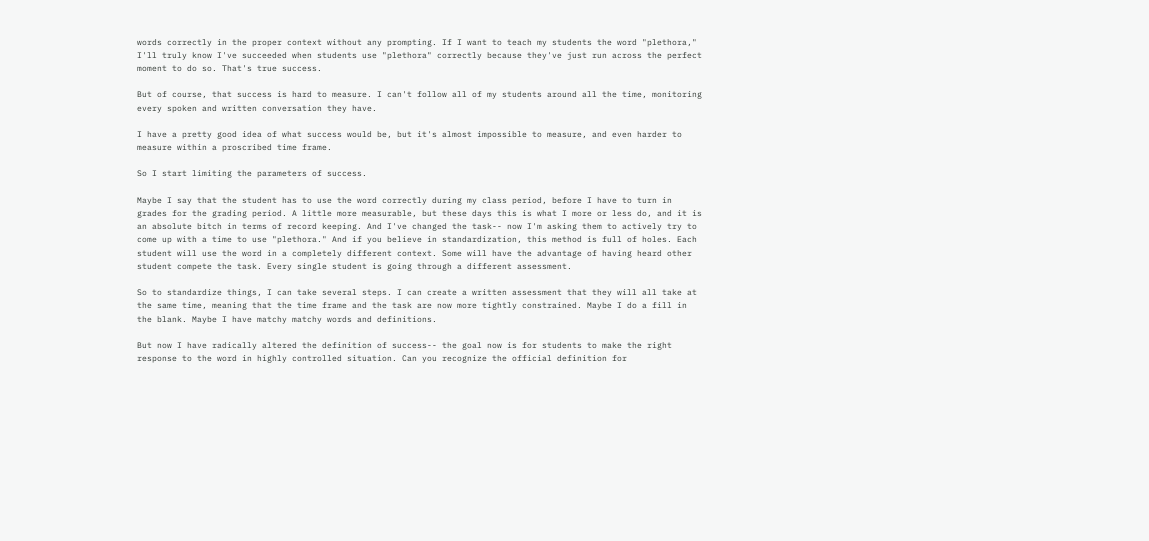words correctly in the proper context without any prompting. If I want to teach my students the word "plethora," I'll truly know I've succeeded when students use "plethora" correctly because they've just run across the perfect moment to do so. That's true success.

But of course, that success is hard to measure. I can't follow all of my students around all the time, monitoring every spoken and written conversation they have.

I have a pretty good idea of what success would be, but it's almost impossible to measure, and even harder to measure within a proscribed time frame.

So I start limiting the parameters of success.

Maybe I say that the student has to use the word correctly during my class period, before I have to turn in grades for the grading period. A little more measurable, but these days this is what I more or less do, and it is an absolute bitch in terms of record keeping. And I've changed the task-- now I'm asking them to actively try to come up with a time to use "plethora." And if you believe in standardization, this method is full of holes. Each student will use the word in a completely different context. Some will have the advantage of having heard other student compete the task. Every single student is going through a different assessment.

So to standardize things, I can take several steps. I can create a written assessment that they will all take at the same time, meaning that the time frame and the task are now more tightly constrained. Maybe I do a fill in the blank. Maybe I have matchy matchy words and definitions.

But now I have radically altered the definition of success-- the goal now is for students to make the right response to the word in highly controlled situation. Can you recognize the official definition for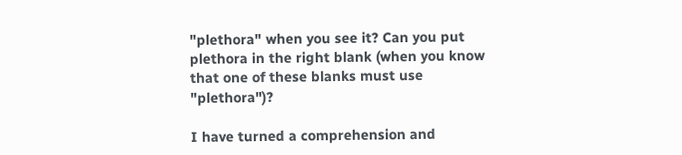"plethora" when you see it? Can you put plethora in the right blank (when you know that one of these blanks must use "plethora")?

I have turned a comprehension and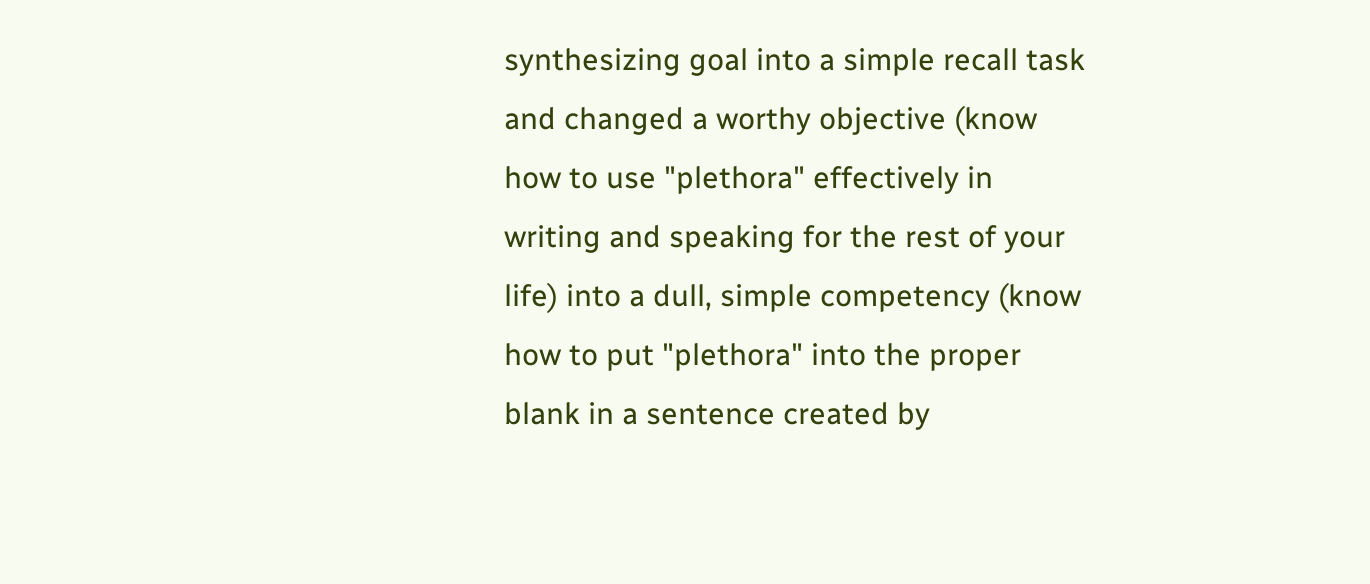synthesizing goal into a simple recall task and changed a worthy objective (know how to use "plethora" effectively in writing and speaking for the rest of your life) into a dull, simple competency (know how to put "plethora" into the proper blank in a sentence created by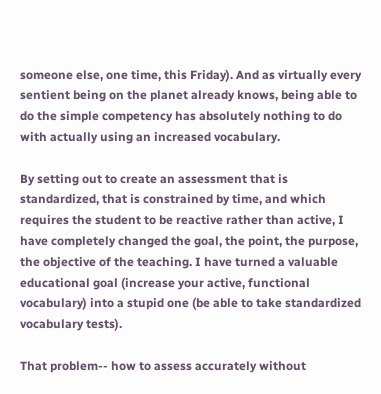someone else, one time, this Friday). And as virtually every sentient being on the planet already knows, being able to do the simple competency has absolutely nothing to do with actually using an increased vocabulary.

By setting out to create an assessment that is standardized, that is constrained by time, and which requires the student to be reactive rather than active, I have completely changed the goal, the point, the purpose, the objective of the teaching. I have turned a valuable educational goal (increase your active, functional vocabulary) into a stupid one (be able to take standardized vocabulary tests).

That problem-- how to assess accurately without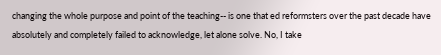changing the whole purpose and point of the teaching-- is one that ed reformsters over the past decade have absolutely and completely failed to acknowledge, let alone solve. No, I take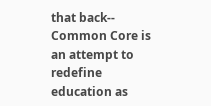that back-- Common Core is an attempt to redefine education as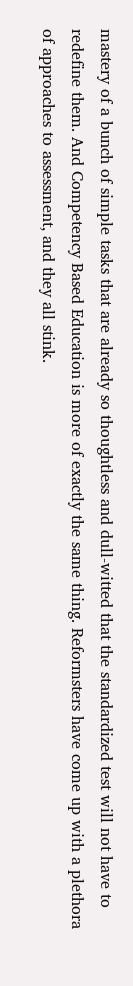mastery of a bunch of simple tasks that are already so thoughtless and dull-witted that the standardized test will not have to redefine them. And Competency Based Education is more of exactly the same thing. Reformsters have come up with a plethora of approaches to assessment, and they all stink.